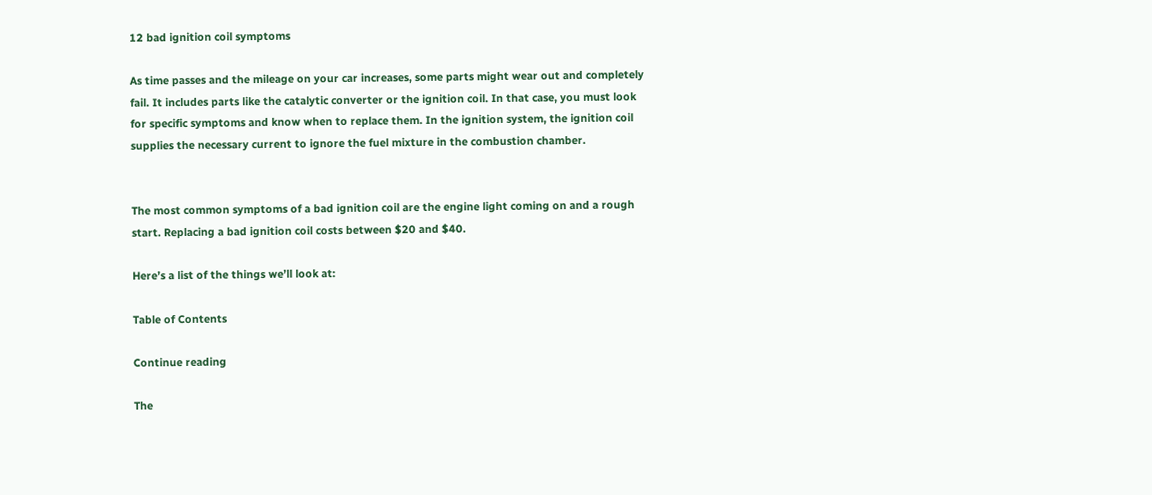12 bad ignition coil symptoms

As time passes and the mileage on your car increases, some parts might wear out and completely fail. It includes parts like the catalytic converter or the ignition coil. In that case, you must look for specific symptoms and know when to replace them. In the ignition system, the ignition coil supplies the necessary current to ignore the fuel mixture in the combustion chamber.


The most common symptoms of a bad ignition coil are the engine light coming on and a rough start. Replacing a bad ignition coil costs between $20 and $40.

Here’s a list of the things we’ll look at:

Table of Contents

Continue reading

The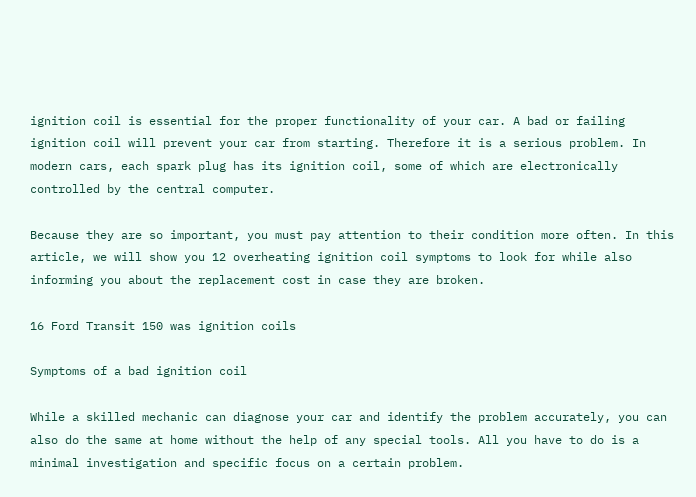ignition coil is essential for the proper functionality of your car. A bad or failing ignition coil will prevent your car from starting. Therefore it is a serious problem. In modern cars, each spark plug has its ignition coil, some of which are electronically controlled by the central computer.

Because they are so important, you must pay attention to their condition more often. In this article, we will show you 12 overheating ignition coil symptoms to look for while also informing you about the replacement cost in case they are broken.

16 Ford Transit 150 was ignition coils

Symptoms of a bad ignition coil

While a skilled mechanic can diagnose your car and identify the problem accurately, you can also do the same at home without the help of any special tools. All you have to do is a minimal investigation and specific focus on a certain problem.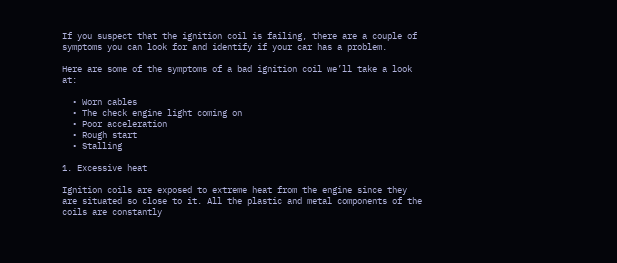If you suspect that the ignition coil is failing, there are a couple of symptoms you can look for and identify if your car has a problem.

Here are some of the symptoms of a bad ignition coil we’ll take a look at:

  • Worn cables
  • The check engine light coming on
  • Poor acceleration
  • Rough start
  • Stalling

1. Excessive heat

Ignition coils are exposed to extreme heat from the engine since they are situated so close to it. All the plastic and metal components of the coils are constantly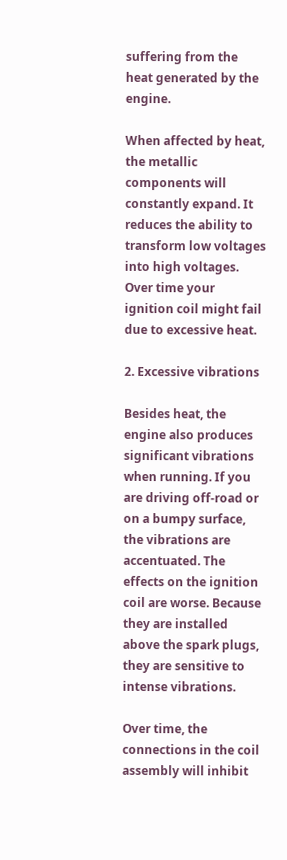suffering from the heat generated by the engine.

When affected by heat, the metallic components will constantly expand. It reduces the ability to transform low voltages into high voltages. Over time your ignition coil might fail due to excessive heat.

2. Excessive vibrations

Besides heat, the engine also produces significant vibrations when running. If you are driving off-road or on a bumpy surface, the vibrations are accentuated. The effects on the ignition coil are worse. Because they are installed above the spark plugs, they are sensitive to intense vibrations.

Over time, the connections in the coil assembly will inhibit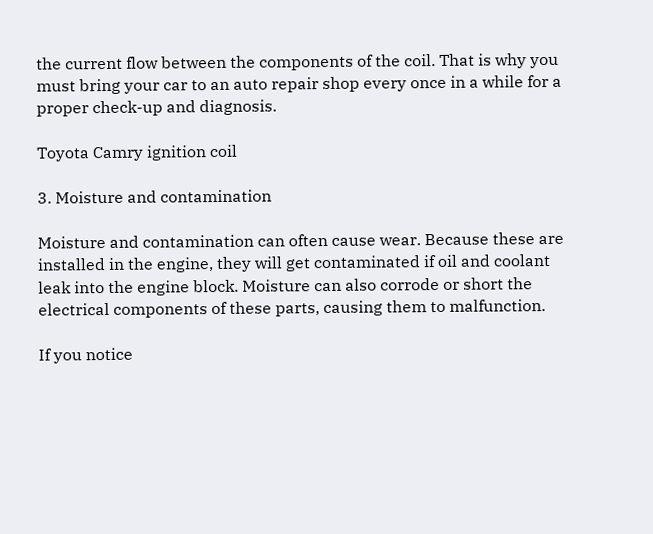the current flow between the components of the coil. That is why you must bring your car to an auto repair shop every once in a while for a proper check-up and diagnosis.

Toyota Camry ignition coil

3. Moisture and contamination

Moisture and contamination can often cause wear. Because these are installed in the engine, they will get contaminated if oil and coolant leak into the engine block. Moisture can also corrode or short the electrical components of these parts, causing them to malfunction.

If you notice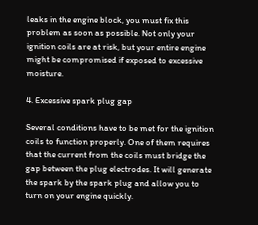leaks in the engine block, you must fix this problem as soon as possible. Not only your ignition coils are at risk, but your entire engine might be compromised if exposed to excessive moisture.

4. Excessive spark plug gap

Several conditions have to be met for the ignition coils to function properly. One of them requires that the current from the coils must bridge the gap between the plug electrodes. It will generate the spark by the spark plug and allow you to turn on your engine quickly.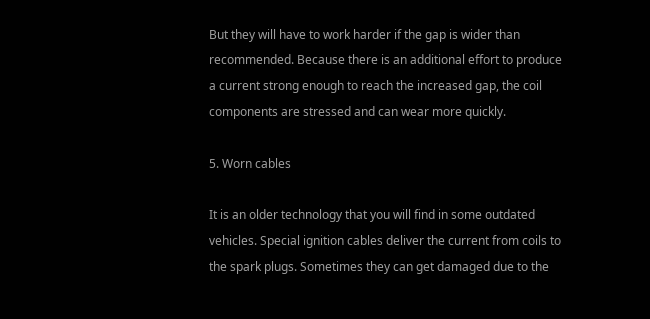But they will have to work harder if the gap is wider than recommended. Because there is an additional effort to produce a current strong enough to reach the increased gap, the coil components are stressed and can wear more quickly.

5. Worn cables

It is an older technology that you will find in some outdated vehicles. Special ignition cables deliver the current from coils to the spark plugs. Sometimes they can get damaged due to the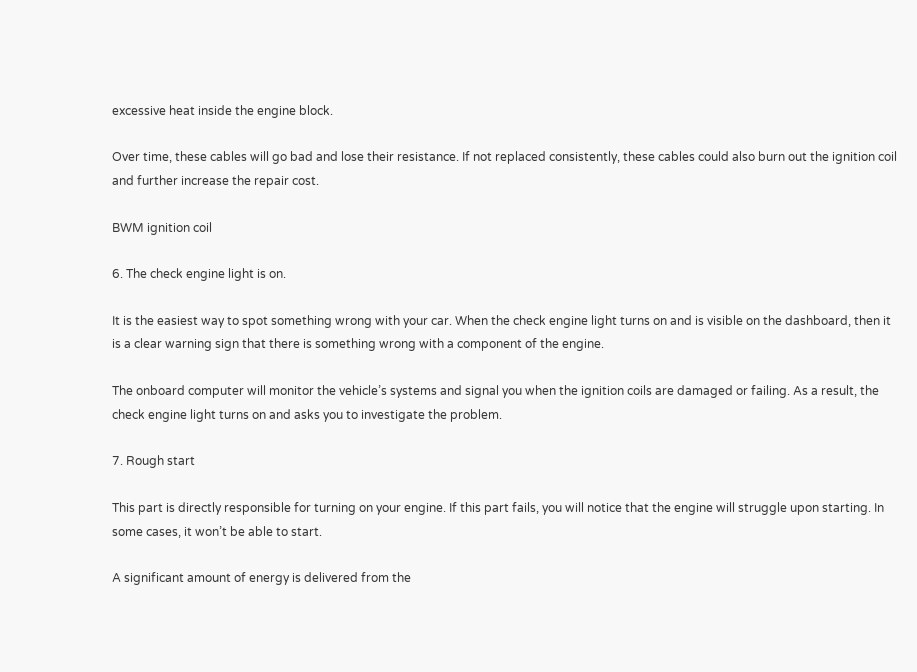excessive heat inside the engine block.

Over time, these cables will go bad and lose their resistance. If not replaced consistently, these cables could also burn out the ignition coil and further increase the repair cost.

BWM ignition coil

6. The check engine light is on.

It is the easiest way to spot something wrong with your car. When the check engine light turns on and is visible on the dashboard, then it is a clear warning sign that there is something wrong with a component of the engine.

The onboard computer will monitor the vehicle’s systems and signal you when the ignition coils are damaged or failing. As a result, the check engine light turns on and asks you to investigate the problem.

7. Rough start

This part is directly responsible for turning on your engine. If this part fails, you will notice that the engine will struggle upon starting. In some cases, it won’t be able to start.

A significant amount of energy is delivered from the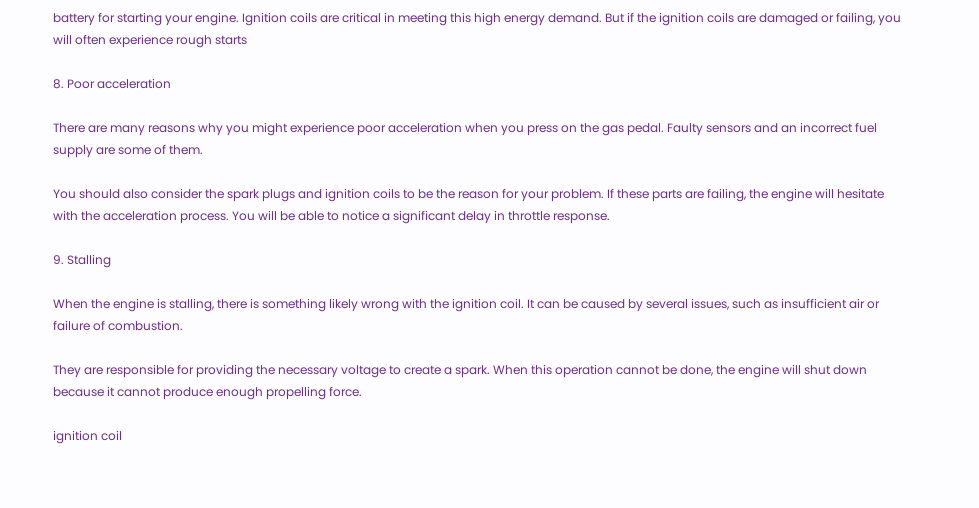battery for starting your engine. Ignition coils are critical in meeting this high energy demand. But if the ignition coils are damaged or failing, you will often experience rough starts

8. Poor acceleration

There are many reasons why you might experience poor acceleration when you press on the gas pedal. Faulty sensors and an incorrect fuel supply are some of them.

You should also consider the spark plugs and ignition coils to be the reason for your problem. If these parts are failing, the engine will hesitate with the acceleration process. You will be able to notice a significant delay in throttle response.

9. Stalling

When the engine is stalling, there is something likely wrong with the ignition coil. It can be caused by several issues, such as insufficient air or failure of combustion.

They are responsible for providing the necessary voltage to create a spark. When this operation cannot be done, the engine will shut down because it cannot produce enough propelling force.

ignition coil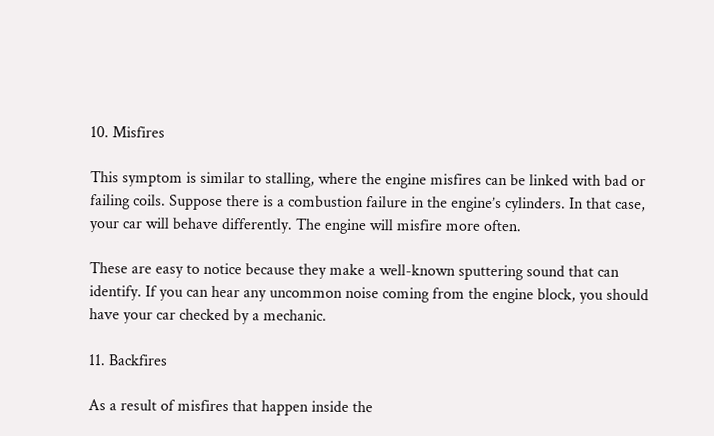10. Misfires

This symptom is similar to stalling, where the engine misfires can be linked with bad or failing coils. Suppose there is a combustion failure in the engine’s cylinders. In that case, your car will behave differently. The engine will misfire more often.

These are easy to notice because they make a well-known sputtering sound that can identify. If you can hear any uncommon noise coming from the engine block, you should have your car checked by a mechanic.

11. Backfires

As a result of misfires that happen inside the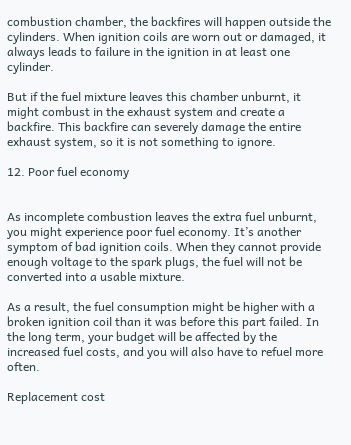combustion chamber, the backfires will happen outside the cylinders. When ignition coils are worn out or damaged, it always leads to failure in the ignition in at least one cylinder.

But if the fuel mixture leaves this chamber unburnt, it might combust in the exhaust system and create a backfire. This backfire can severely damage the entire exhaust system, so it is not something to ignore.

12. Poor fuel economy


As incomplete combustion leaves the extra fuel unburnt, you might experience poor fuel economy. It’s another symptom of bad ignition coils. When they cannot provide enough voltage to the spark plugs, the fuel will not be converted into a usable mixture.

As a result, the fuel consumption might be higher with a broken ignition coil than it was before this part failed. In the long term, your budget will be affected by the increased fuel costs, and you will also have to refuel more often.

Replacement cost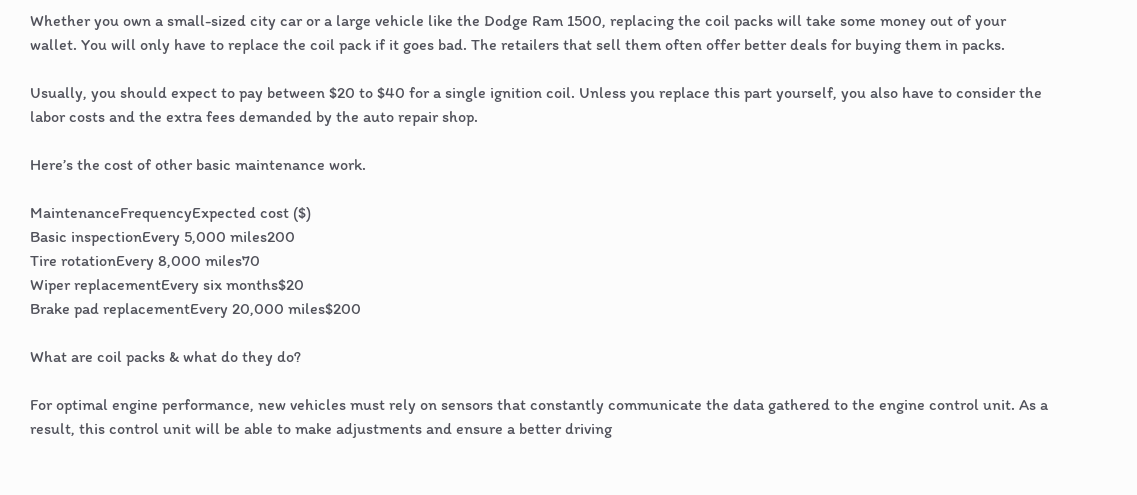Whether you own a small-sized city car or a large vehicle like the Dodge Ram 1500, replacing the coil packs will take some money out of your wallet. You will only have to replace the coil pack if it goes bad. The retailers that sell them often offer better deals for buying them in packs.

Usually, you should expect to pay between $20 to $40 for a single ignition coil. Unless you replace this part yourself, you also have to consider the labor costs and the extra fees demanded by the auto repair shop.

Here’s the cost of other basic maintenance work.

MaintenanceFrequencyExpected cost ($)
Basic inspectionEvery 5,000 miles200
Tire rotationEvery 8,000 miles70
Wiper replacementEvery six months$20
Brake pad replacementEvery 20,000 miles$200

What are coil packs & what do they do?

For optimal engine performance, new vehicles must rely on sensors that constantly communicate the data gathered to the engine control unit. As a result, this control unit will be able to make adjustments and ensure a better driving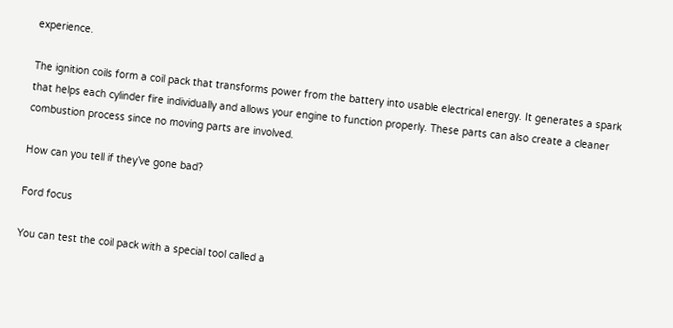experience.

The ignition coils form a coil pack that transforms power from the battery into usable electrical energy. It generates a spark that helps each cylinder fire individually and allows your engine to function properly. These parts can also create a cleaner combustion process since no moving parts are involved.

How can you tell if they’ve gone bad?

Ford focus

You can test the coil pack with a special tool called a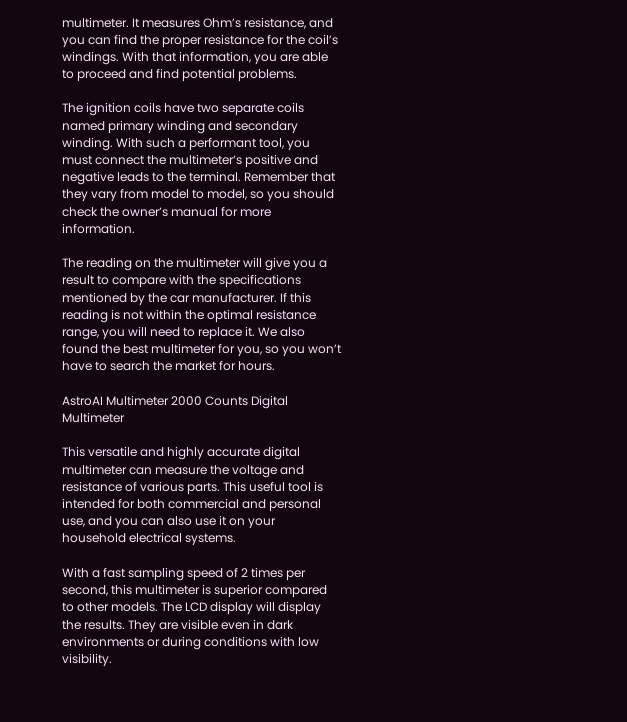multimeter. It measures Ohm’s resistance, and you can find the proper resistance for the coil’s windings. With that information, you are able to proceed and find potential problems.

The ignition coils have two separate coils named primary winding and secondary winding. With such a performant tool, you must connect the multimeter’s positive and negative leads to the terminal. Remember that they vary from model to model, so you should check the owner’s manual for more information.

The reading on the multimeter will give you a result to compare with the specifications mentioned by the car manufacturer. If this reading is not within the optimal resistance range, you will need to replace it. We also found the best multimeter for you, so you won’t have to search the market for hours.

AstroAI Multimeter 2000 Counts Digital Multimeter

This versatile and highly accurate digital multimeter can measure the voltage and resistance of various parts. This useful tool is intended for both commercial and personal use, and you can also use it on your household electrical systems.

With a fast sampling speed of 2 times per second, this multimeter is superior compared to other models. The LCD display will display the results. They are visible even in dark environments or during conditions with low visibility.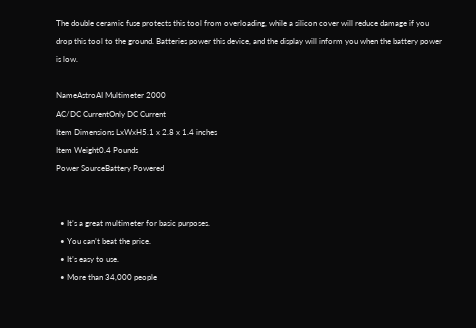The double ceramic fuse protects this tool from overloading, while a silicon cover will reduce damage if you drop this tool to the ground. Batteries power this device, and the display will inform you when the battery power is low.

NameAstroAI Multimeter 2000
AC/DC CurrentOnly DC Current
Item Dimensions LxWxH5.1 x 2.8 x 1.4 inches
Item Weight0.4 Pounds
Power SourceBattery Powered


  • It’s a great multimeter for basic purposes.
  • You can’t beat the price.
  • It’s easy to use.
  • More than 34,000 people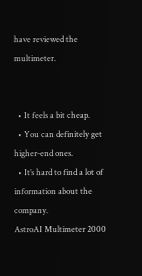have reviewed the multimeter.


  • It feels a bit cheap.
  • You can definitely get higher-end ones.
  • It’s hard to find a lot of information about the company.
AstroAI Multimeter 2000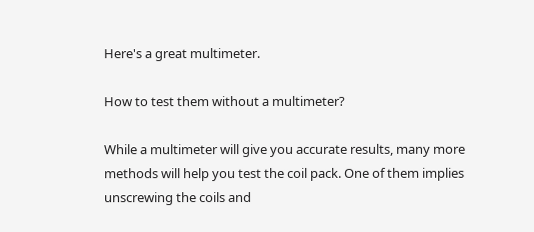Here's a great multimeter.

How to test them without a multimeter?

While a multimeter will give you accurate results, many more methods will help you test the coil pack. One of them implies unscrewing the coils and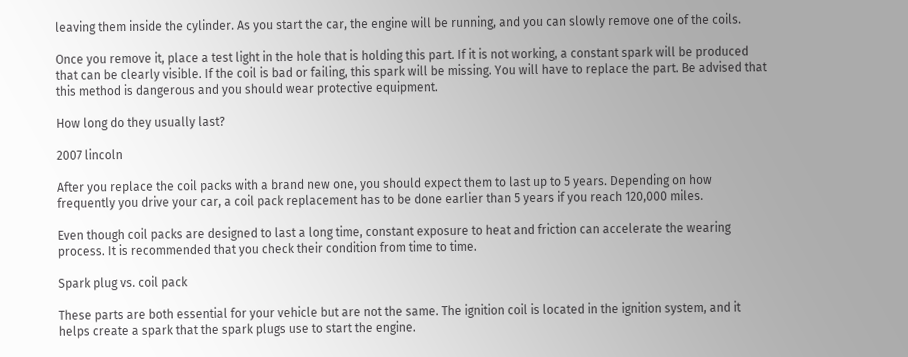leaving them inside the cylinder. As you start the car, the engine will be running, and you can slowly remove one of the coils.

Once you remove it, place a test light in the hole that is holding this part. If it is not working, a constant spark will be produced that can be clearly visible. If the coil is bad or failing, this spark will be missing. You will have to replace the part. Be advised that this method is dangerous and you should wear protective equipment.

How long do they usually last?

2007 lincoln

After you replace the coil packs with a brand new one, you should expect them to last up to 5 years. Depending on how frequently you drive your car, a coil pack replacement has to be done earlier than 5 years if you reach 120,000 miles.

Even though coil packs are designed to last a long time, constant exposure to heat and friction can accelerate the wearing process. It is recommended that you check their condition from time to time.

Spark plug vs. coil pack

These parts are both essential for your vehicle but are not the same. The ignition coil is located in the ignition system, and it helps create a spark that the spark plugs use to start the engine.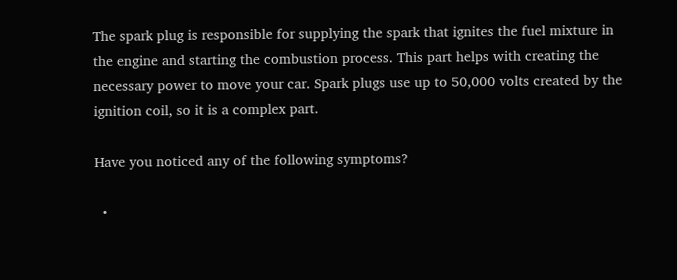The spark plug is responsible for supplying the spark that ignites the fuel mixture in the engine and starting the combustion process. This part helps with creating the necessary power to move your car. Spark plugs use up to 50,000 volts created by the ignition coil, so it is a complex part.

Have you noticed any of the following symptoms?

  •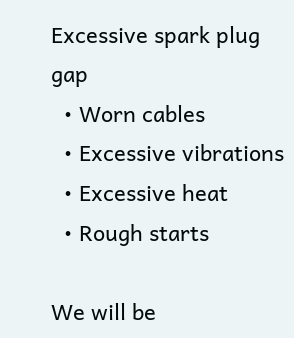Excessive spark plug gap
  • Worn cables
  • Excessive vibrations
  • Excessive heat
  • Rough starts

We will be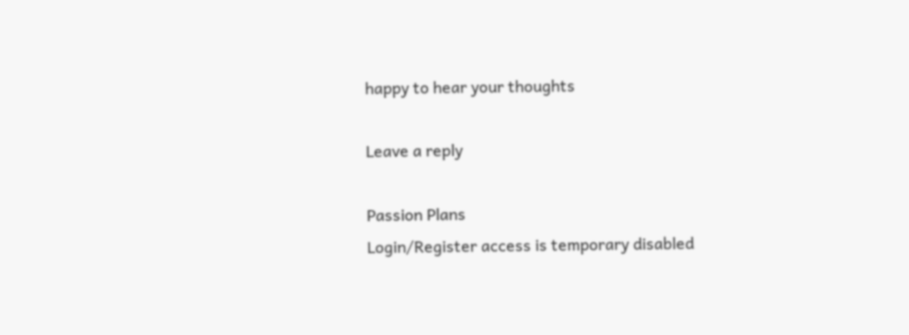happy to hear your thoughts

Leave a reply

Passion Plans
Login/Register access is temporary disabled